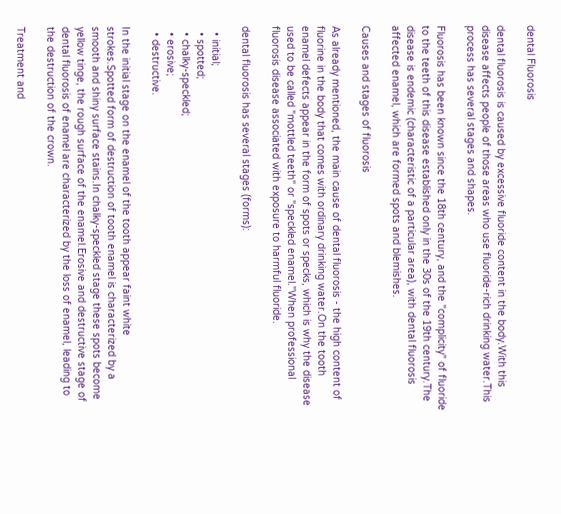dental Fluorosis

dental fluorosis is caused by excessive fluoride content in the body.With this disease affects people of those areas who use fluoride-rich drinking water.This process has several stages and shapes.

Fluorosis has been known since the 18th century, and the "complicity" of fluoride to the teeth of this disease established only in the 30s of the 19th century.The disease is endemic (characteristic of a particular area), with dental fluorosis affected enamel, which are formed spots and blemishes.

Causes and stages of fluorosis

As already mentioned, the main cause of dental fluorosis - the high content of fluorine in the body that comes with ordinary drinking water.On the tooth enamel defects appear in the form of spots or specks, which is why the disease used to be called "mottled teeth" or "speckled enamel."When professional fluorosis disease associated with exposure to harmful fluoride.

dental fluorosis has several stages (forms):

  • initial;
  • spotted;
  • chalky-speckled;
  • erosive;
  • destructive.

In the initial stage on the enamel of the tooth appear faint white strokes.Spotted form of destruction of tooth enamel is characterized by a smooth and shiny surface stains.In chalky-speckled stage these spots become yellow tinge, the rough surface of the enamel.Erosive and destructive stage of dental fluorosis of enamel are characterized by the loss of enamel, leading to the destruction of the crown.

Treatment and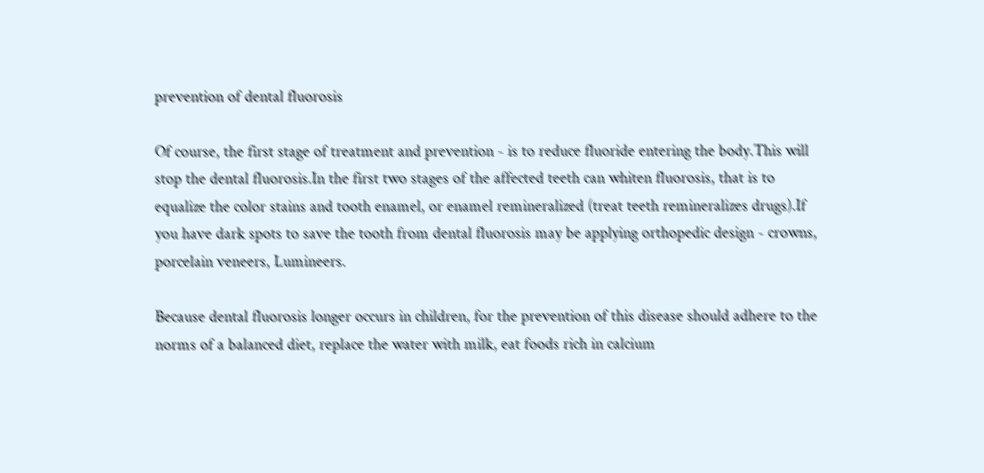prevention of dental fluorosis

Of course, the first stage of treatment and prevention - is to reduce fluoride entering the body.This will stop the dental fluorosis.In the first two stages of the affected teeth can whiten fluorosis, that is to equalize the color stains and tooth enamel, or enamel remineralized (treat teeth remineralizes drugs).If you have dark spots to save the tooth from dental fluorosis may be applying orthopedic design - crowns, porcelain veneers, Lumineers.

Because dental fluorosis longer occurs in children, for the prevention of this disease should adhere to the norms of a balanced diet, replace the water with milk, eat foods rich in calcium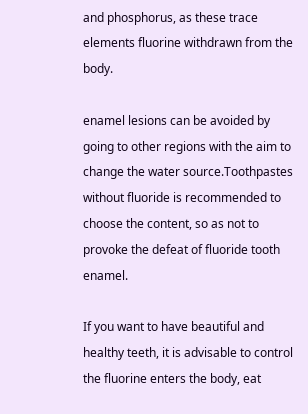and phosphorus, as these trace elements fluorine withdrawn from the body.

enamel lesions can be avoided by going to other regions with the aim to change the water source.Toothpastes without fluoride is recommended to choose the content, so as not to provoke the defeat of fluoride tooth enamel.

If you want to have beautiful and healthy teeth, it is advisable to control the fluorine enters the body, eat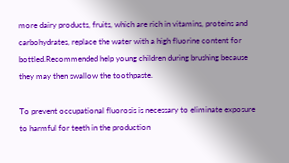more dairy products, fruits, which are rich in vitamins, proteins and carbohydrates, replace the water with a high fluorine content for bottled.Recommended help young children during brushing because they may then swallow the toothpaste.

To prevent occupational fluorosis is necessary to eliminate exposure to harmful for teeth in the production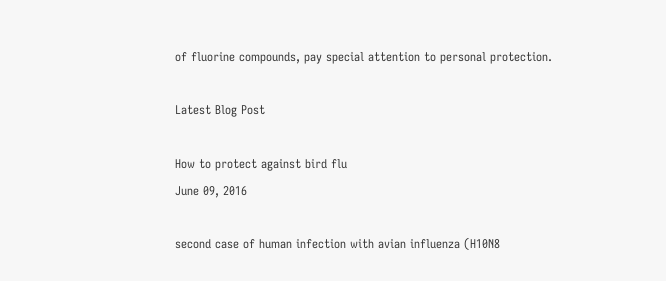of fluorine compounds, pay special attention to personal protection.

Latest Blog Post

How to protect against bird flu
June 09, 2016

second case of human infection with avian influenza (H10N8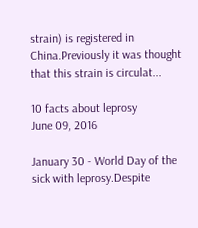strain) is registered in China.Previously it was thought that this strain is circulat...

10 facts about leprosy
June 09, 2016

January 30 - World Day of the sick with leprosy.Despite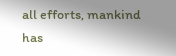all efforts, mankind has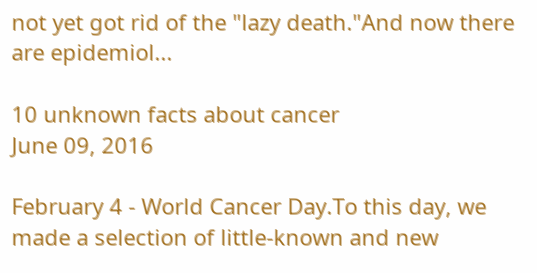not yet got rid of the "lazy death."And now there are epidemiol...

10 unknown facts about cancer
June 09, 2016

February 4 - World Cancer Day.To this day, we made a selection of little-known and new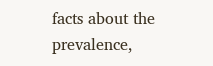facts about the prevalence,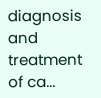diagnosis and treatment of ca...